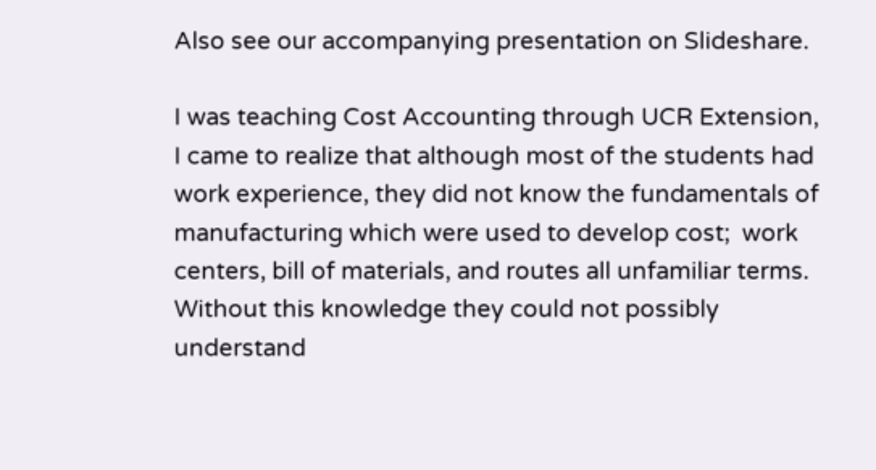Also see our accompanying presentation on Slideshare.

I was teaching Cost Accounting through UCR Extension, I came to realize that although most of the students had work experience, they did not know the fundamentals of manufacturing which were used to develop cost;  work centers, bill of materials, and routes all unfamiliar terms.  Without this knowledge they could not possibly understand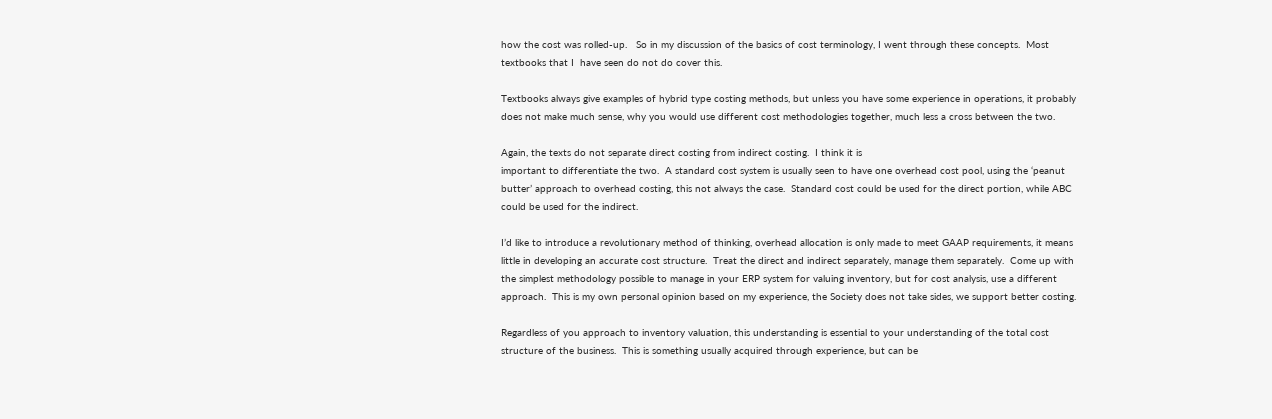how the cost was rolled-up.   So in my discussion of the basics of cost terminology, I went through these concepts.  Most textbooks that I  have seen do not do cover this.

Textbooks always give examples of hybrid type costing methods, but unless you have some experience in operations, it probably does not make much sense, why you would use different cost methodologies together, much less a cross between the two.

Again, the texts do not separate direct costing from indirect costing.  I think it is
important to differentiate the two.  A standard cost system is usually seen to have one overhead cost pool, using the ‘peanut butter’ approach to overhead costing, this not always the case.  Standard cost could be used for the direct portion, while ABC could be used for the indirect.

I’d like to introduce a revolutionary method of thinking, overhead allocation is only made to meet GAAP requirements, it means little in developing an accurate cost structure.  Treat the direct and indirect separately, manage them separately.  Come up with the simplest methodology possible to manage in your ERP system for valuing inventory, but for cost analysis, use a different approach.  This is my own personal opinion based on my experience, the Society does not take sides, we support better costing.

Regardless of you approach to inventory valuation, this understanding is essential to your understanding of the total cost structure of the business.  This is something usually acquired through experience, but can be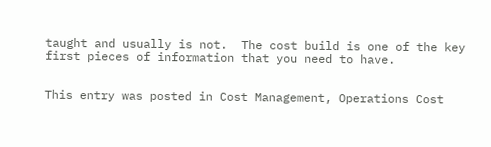taught and usually is not.  The cost build is one of the key first pieces of information that you need to have.


This entry was posted in Cost Management, Operations Cost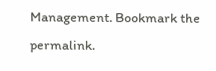Management. Bookmark the permalink.